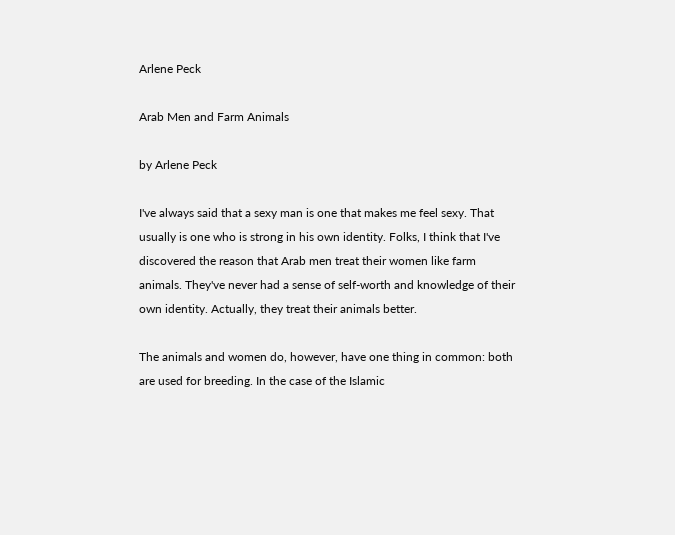Arlene Peck

Arab Men and Farm Animals

by Arlene Peck

I've always said that a sexy man is one that makes me feel sexy. That usually is one who is strong in his own identity. Folks, I think that I've discovered the reason that Arab men treat their women like farm animals. They've never had a sense of self-worth and knowledge of their own identity. Actually, they treat their animals better.

The animals and women do, however, have one thing in common: both are used for breeding. In the case of the Islamic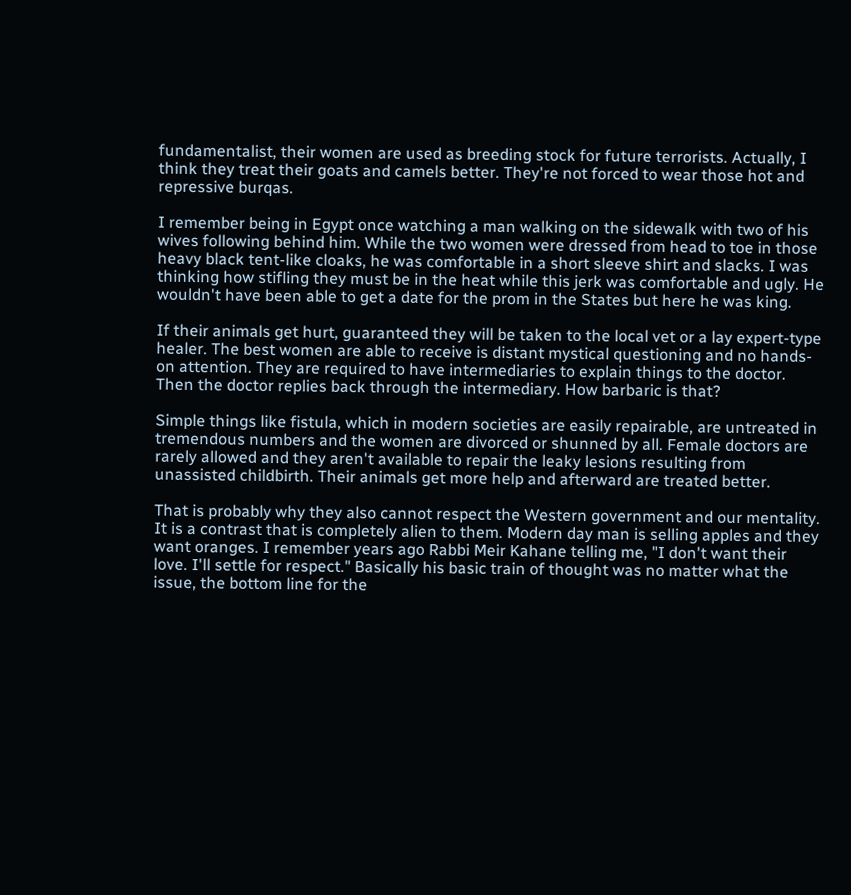fundamentalist, their women are used as breeding stock for future terrorists. Actually, I think they treat their goats and camels better. They're not forced to wear those hot and repressive burqas.

I remember being in Egypt once watching a man walking on the sidewalk with two of his wives following behind him. While the two women were dressed from head to toe in those heavy black tent-like cloaks, he was comfortable in a short sleeve shirt and slacks. I was thinking how stifling they must be in the heat while this jerk was comfortable and ugly. He wouldn't have been able to get a date for the prom in the States but here he was king.

If their animals get hurt, guaranteed they will be taken to the local vet or a lay expert-type healer. The best women are able to receive is distant mystical questioning and no hands-on attention. They are required to have intermediaries to explain things to the doctor. Then the doctor replies back through the intermediary. How barbaric is that?

Simple things like fistula, which in modern societies are easily repairable, are untreated in tremendous numbers and the women are divorced or shunned by all. Female doctors are rarely allowed and they aren't available to repair the leaky lesions resulting from unassisted childbirth. Their animals get more help and afterward are treated better.

That is probably why they also cannot respect the Western government and our mentality. It is a contrast that is completely alien to them. Modern day man is selling apples and they want oranges. I remember years ago Rabbi Meir Kahane telling me, "I don't want their love. I'll settle for respect." Basically his basic train of thought was no matter what the issue, the bottom line for the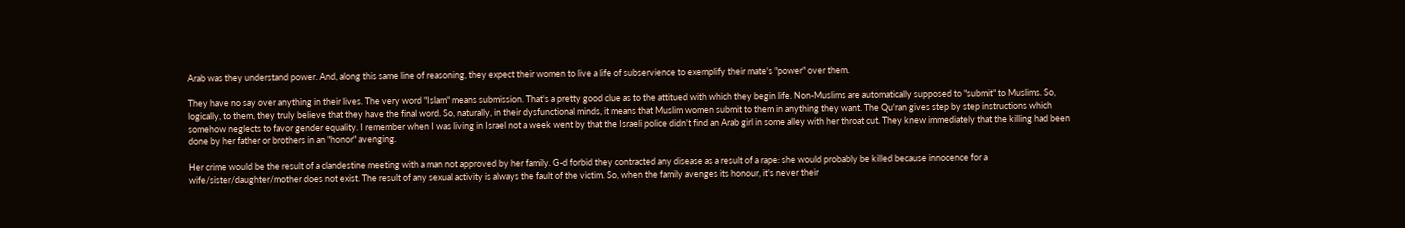Arab was they understand power. And, along this same line of reasoning, they expect their women to live a life of subservience to exemplify their mate's "power" over them.

They have no say over anything in their lives. The very word "Islam" means submission. That's a pretty good clue as to the attitued with which they begin life. Non-Muslims are automatically supposed to "submit" to Muslims. So, logically, to them, they truly believe that they have the final word. So, naturally, in their dysfunctional minds, it means that Muslim women submit to them in anything they want. The Qu'ran gives step by step instructions which somehow neglects to favor gender equality. I remember when I was living in Israel not a week went by that the Israeli police didn't find an Arab girl in some alley with her throat cut. They knew immediately that the killing had been done by her father or brothers in an "honor" avenging.

Her crime would be the result of a clandestine meeting with a man not approved by her family. G-d forbid they contracted any disease as a result of a rape: she would probably be killed because innocence for a wife/sister/daughter/mother does not exist. The result of any sexual activity is always the fault of the victim. So, when the family avenges its honour, it's never their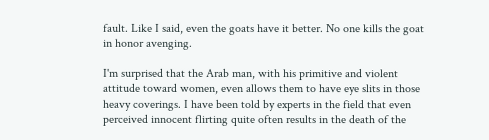fault. Like I said, even the goats have it better. No one kills the goat in honor avenging.

I'm surprised that the Arab man, with his primitive and violent attitude toward women, even allows them to have eye slits in those heavy coverings. I have been told by experts in the field that even perceived innocent flirting quite often results in the death of the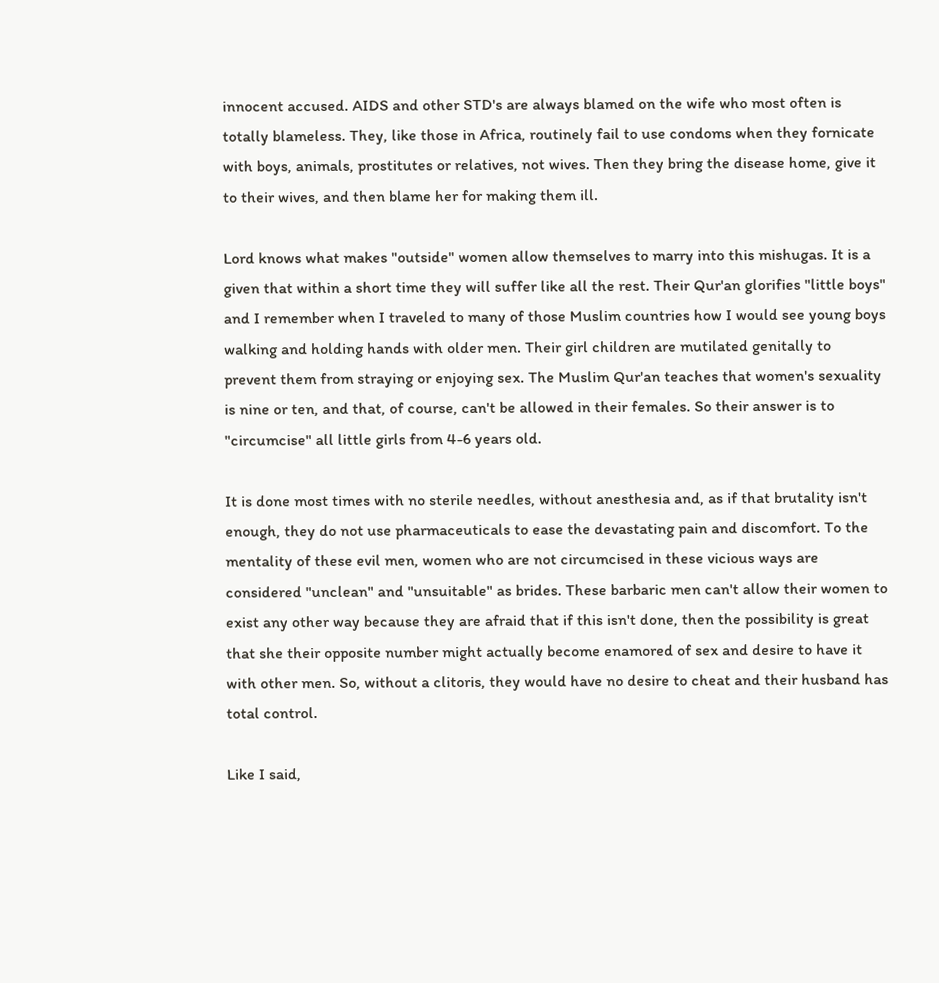innocent accused. AIDS and other STD's are always blamed on the wife who most often is totally blameless. They, like those in Africa, routinely fail to use condoms when they fornicate with boys, animals, prostitutes or relatives, not wives. Then they bring the disease home, give it to their wives, and then blame her for making them ill.

Lord knows what makes "outside" women allow themselves to marry into this mishugas. It is a given that within a short time they will suffer like all the rest. Their Qur'an glorifies "little boys" and I remember when I traveled to many of those Muslim countries how I would see young boys walking and holding hands with older men. Their girl children are mutilated genitally to prevent them from straying or enjoying sex. The Muslim Qur'an teaches that women's sexuality is nine or ten, and that, of course, can't be allowed in their females. So their answer is to "circumcise" all little girls from 4-6 years old.

It is done most times with no sterile needles, without anesthesia and, as if that brutality isn't enough, they do not use pharmaceuticals to ease the devastating pain and discomfort. To the mentality of these evil men, women who are not circumcised in these vicious ways are considered "unclean" and "unsuitable" as brides. These barbaric men can't allow their women to exist any other way because they are afraid that if this isn't done, then the possibility is great that she their opposite number might actually become enamored of sex and desire to have it with other men. So, without a clitoris, they would have no desire to cheat and their husband has total control.

Like I said,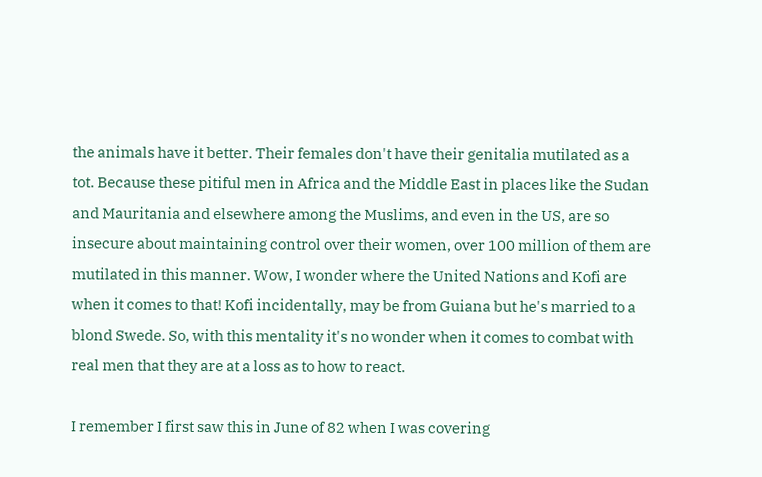the animals have it better. Their females don't have their genitalia mutilated as a tot. Because these pitiful men in Africa and the Middle East in places like the Sudan and Mauritania and elsewhere among the Muslims, and even in the US, are so insecure about maintaining control over their women, over 100 million of them are mutilated in this manner. Wow, I wonder where the United Nations and Kofi are when it comes to that! Kofi incidentally, may be from Guiana but he's married to a blond Swede. So, with this mentality it's no wonder when it comes to combat with real men that they are at a loss as to how to react.

I remember I first saw this in June of 82 when I was covering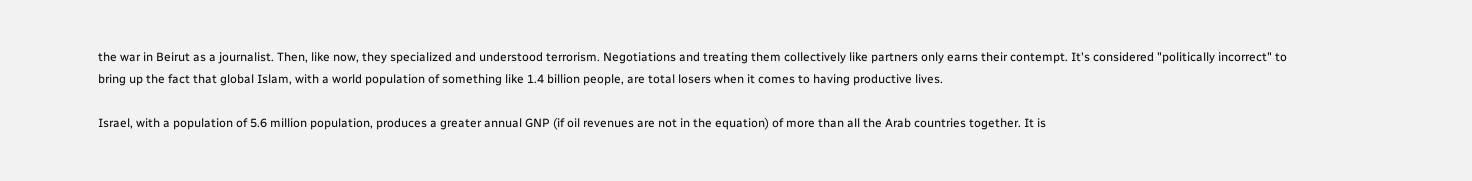the war in Beirut as a journalist. Then, like now, they specialized and understood terrorism. Negotiations and treating them collectively like partners only earns their contempt. It's considered "politically incorrect" to bring up the fact that global Islam, with a world population of something like 1.4 billion people, are total losers when it comes to having productive lives.

Israel, with a population of 5.6 million population, produces a greater annual GNP (if oil revenues are not in the equation) of more than all the Arab countries together. It is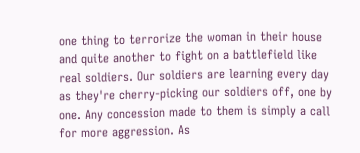one thing to terrorize the woman in their house and quite another to fight on a battlefield like real soldiers. Our soldiers are learning every day as they're cherry-picking our soldiers off, one by one. Any concession made to them is simply a call for more aggression. As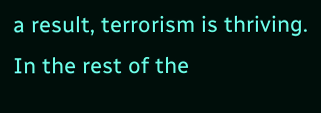a result, terrorism is thriving. In the rest of the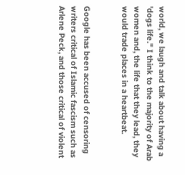world, we laugh and talk about having a 'dogs life." I think to the majority of Arab women and, the life that they lead, they would trade places in a heartbeat.


Google has been accused of censoring writers critical of Islamic fascism such as Arlene Peck, and those critical of violent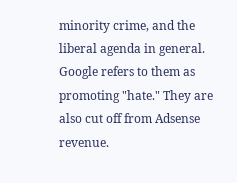minority crime, and the liberal agenda in general. Google refers to them as promoting "hate." They are also cut off from Adsense revenue.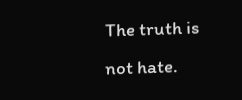The truth is not hate.